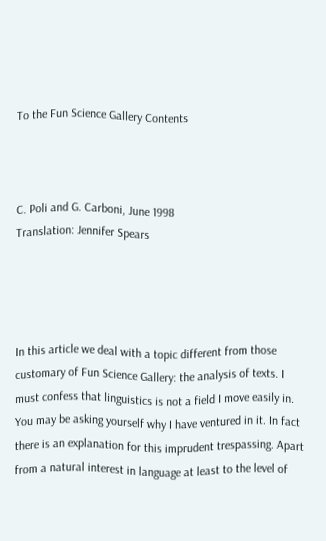To the Fun Science Gallery Contents



C. Poli and G. Carboni, June 1998
Translation: Jennifer Spears




In this article we deal with a topic different from those customary of Fun Science Gallery: the analysis of texts. I must confess that linguistics is not a field I move easily in. You may be asking yourself why I have ventured in it. In fact there is an explanation for this imprudent trespassing. Apart from a natural interest in language at least to the level of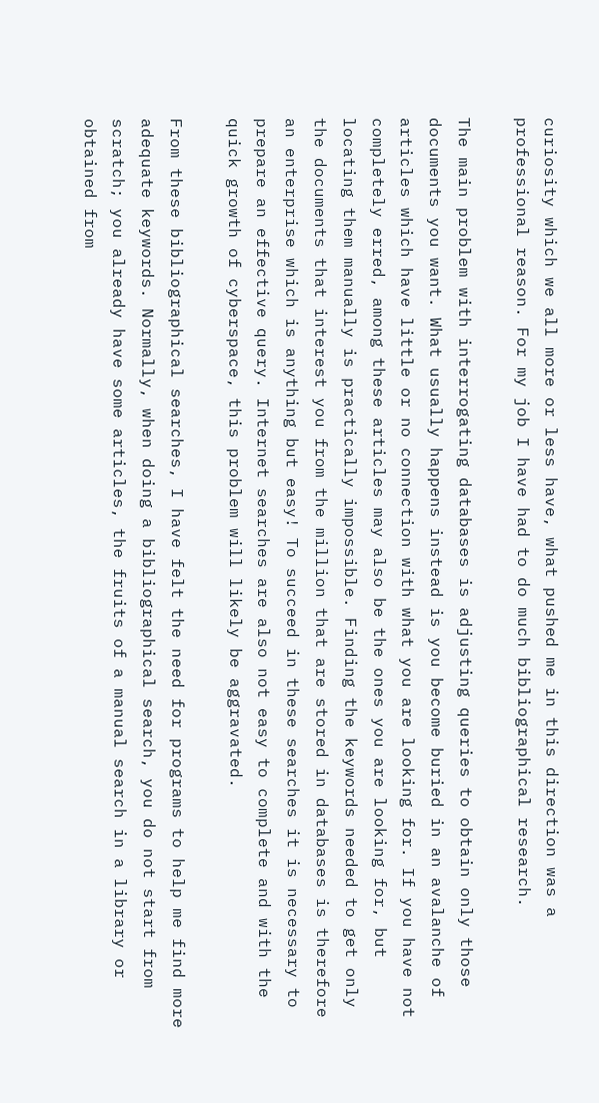curiosity which we all more or less have, what pushed me in this direction was a professional reason. For my job I have had to do much bibliographical research.

The main problem with interrogating databases is adjusting queries to obtain only those documents you want. What usually happens instead is you become buried in an avalanche of articles which have little or no connection with what you are looking for. If you have not completely erred, among these articles may also be the ones you are looking for, but locating them manually is practically impossible. Finding the keywords needed to get only the documents that interest you from the million that are stored in databases is therefore an enterprise which is anything but easy! To succeed in these searches it is necessary to prepare an effective query. Internet searches are also not easy to complete and with the quick growth of cyberspace, this problem will likely be aggravated.

From these bibliographical searches, I have felt the need for programs to help me find more adequate keywords. Normally, when doing a bibliographical search, you do not start from scratch; you already have some articles, the fruits of a manual search in a library or obtained from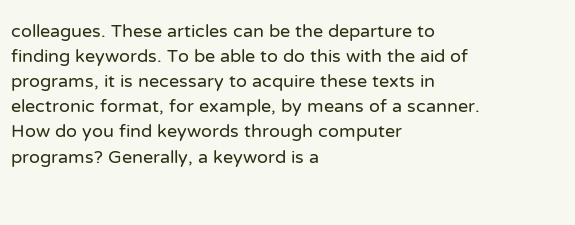colleagues. These articles can be the departure to finding keywords. To be able to do this with the aid of programs, it is necessary to acquire these texts in electronic format, for example, by means of a scanner. How do you find keywords through computer programs? Generally, a keyword is a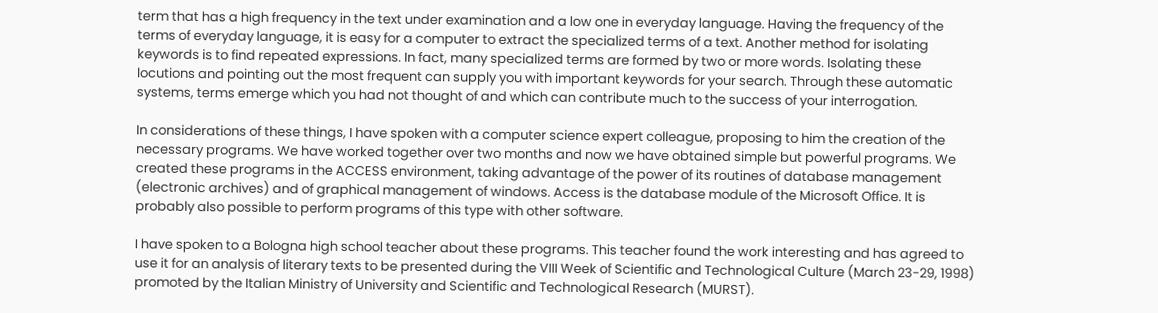term that has a high frequency in the text under examination and a low one in everyday language. Having the frequency of the terms of everyday language, it is easy for a computer to extract the specialized terms of a text. Another method for isolating keywords is to find repeated expressions. In fact, many specialized terms are formed by two or more words. Isolating these locutions and pointing out the most frequent can supply you with important keywords for your search. Through these automatic systems, terms emerge which you had not thought of and which can contribute much to the success of your interrogation.

In considerations of these things, I have spoken with a computer science expert colleague, proposing to him the creation of the necessary programs. We have worked together over two months and now we have obtained simple but powerful programs. We created these programs in the ACCESS environment, taking advantage of the power of its routines of database management (electronic archives) and of graphical management of windows. Access is the database module of the Microsoft Office. It is probably also possible to perform programs of this type with other software.

I have spoken to a Bologna high school teacher about these programs. This teacher found the work interesting and has agreed to use it for an analysis of literary texts to be presented during the VIII Week of Scientific and Technological Culture (March 23-29, 1998) promoted by the Italian Ministry of University and Scientific and Technological Research (MURST).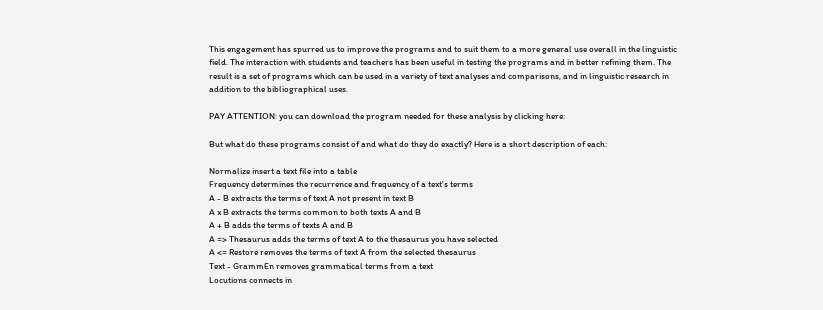This engagement has spurred us to improve the programs and to suit them to a more general use overall in the linguistic field. The interaction with students and teachers has been useful in testing the programs and in better refining them. The result is a set of programs which can be used in a variety of text analyses and comparisons, and in linguistic research in addition to the bibliographical uses.

PAY ATTENTION: you can download the program needed for these analysis by clicking here:

But what do these programs consist of and what do they do exactly? Here is a short description of each:

Normalize insert a text file into a table
Frequency determines the recurrence and frequency of a text's terms
A - B extracts the terms of text A not present in text B
A x B extracts the terms common to both texts A and B
A + B adds the terms of texts A and B
A => Thesaurus adds the terms of text A to the thesaurus you have selected
A <= Restore removes the terms of text A from the selected thesaurus
Text - GrammEn removes grammatical terms from a text
Locutions connects in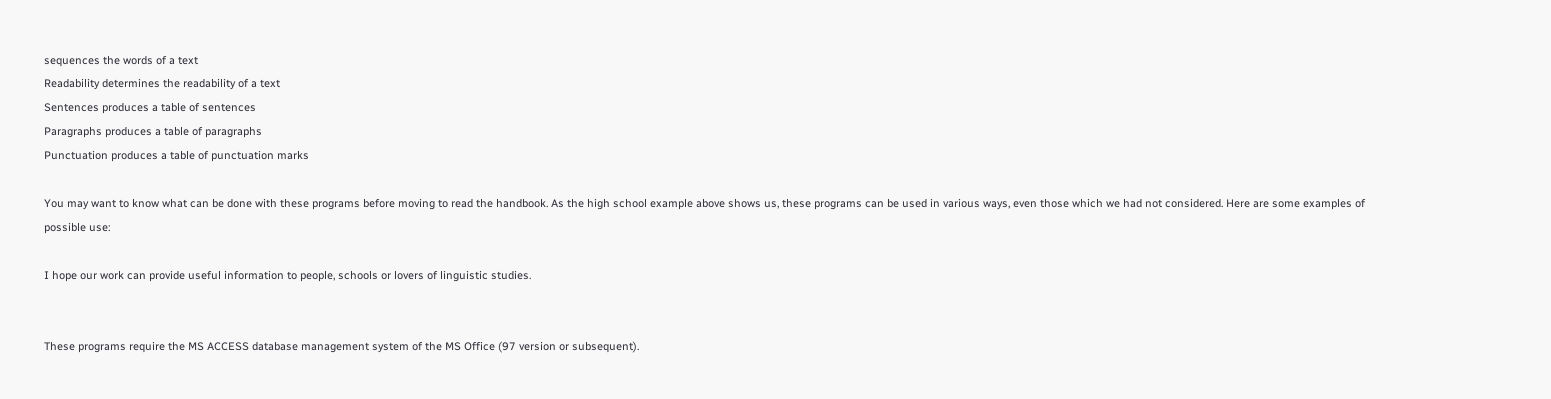sequences the words of a text
Readability determines the readability of a text
Sentences produces a table of sentences
Paragraphs produces a table of paragraphs
Punctuation produces a table of punctuation marks

You may want to know what can be done with these programs before moving to read the handbook. As the high school example above shows us, these programs can be used in various ways, even those which we had not considered. Here are some examples of possible use:

I hope our work can provide useful information to people, schools or lovers of linguistic studies.


These programs require the MS ACCESS database management system of the MS Office (97 version or subsequent).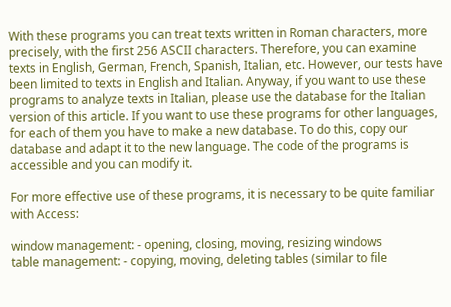With these programs you can treat texts written in Roman characters, more precisely, with the first 256 ASCII characters. Therefore, you can examine texts in English, German, French, Spanish, Italian, etc. However, our tests have been limited to texts in English and Italian. Anyway, if you want to use these programs to analyze texts in Italian, please use the database for the Italian version of this article. If you want to use these programs for other languages, for each of them you have to make a new database. To do this, copy our database and adapt it to the new language. The code of the programs is accessible and you can modify it.

For more effective use of these programs, it is necessary to be quite familiar with Access:

window management: - opening, closing, moving, resizing windows
table management: - copying, moving, deleting tables (similar to file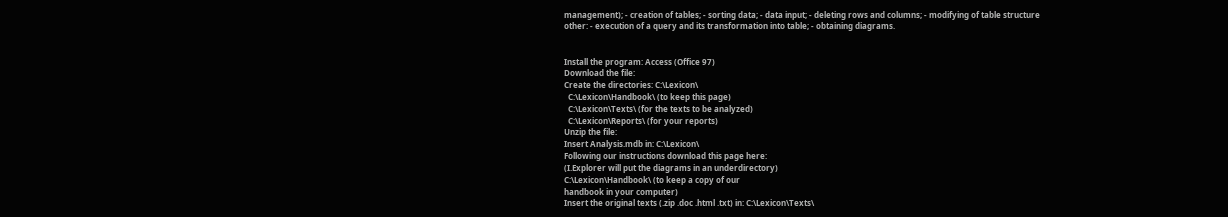management); - creation of tables; - sorting data; - data input; - deleting rows and columns; - modifying of table structure
other: - execution of a query and its transformation into table; - obtaining diagrams.


Install the program: Access (Office 97)
Download the file:
Create the directories: C:\Lexicon\
  C:\Lexicon\Handbook\ (to keep this page)
  C:\Lexicon\Texts\ (for the texts to be analyzed)
  C:\Lexicon\Reports\ (for your reports)
Unzip the file:
Insert Analysis.mdb in: C:\Lexicon\
Following our instructions download this page here:
(I.Explorer will put the diagrams in an underdirectory)
C:\Lexicon\Handbook\ (to keep a copy of our
handbook in your computer)
Insert the original texts (.zip .doc .html .txt) in: C:\Lexicon\Texts\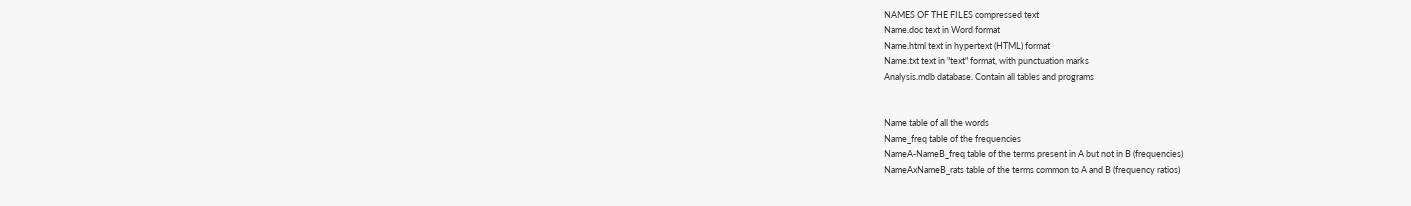NAMES OF THE FILES compressed text
Name.doc text in Word format
Name.html text in hypertext (HTML) format
Name.txt text in "text" format, with punctuation marks
Analysis.mdb database. Contain all tables and programs


Name table of all the words
Name_freq table of the frequencies
NameA-NameB_freq table of the terms present in A but not in B (frequencies)
NameAxNameB_rats table of the terms common to A and B (frequency ratios)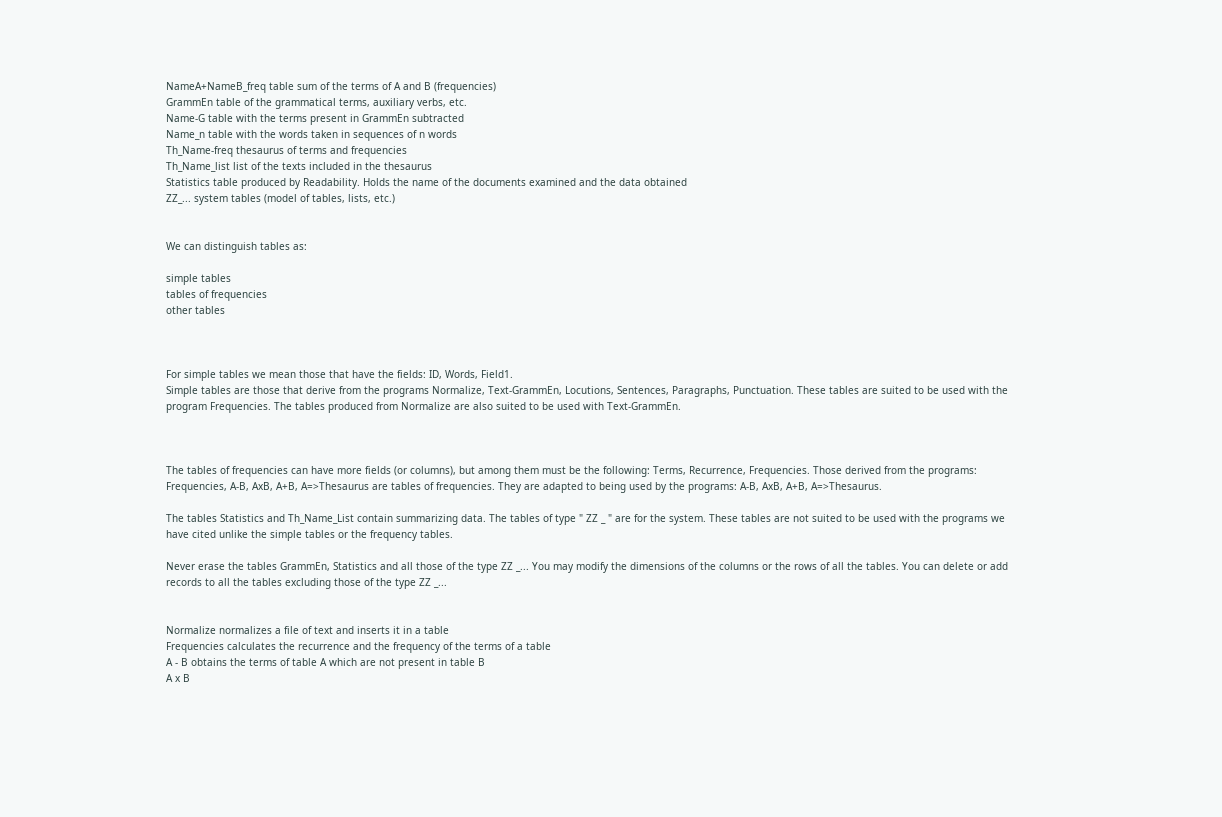NameA+NameB_freq table sum of the terms of A and B (frequencies)
GrammEn table of the grammatical terms, auxiliary verbs, etc.
Name-G table with the terms present in GrammEn subtracted
Name_n table with the words taken in sequences of n words
Th_Name-freq thesaurus of terms and frequencies
Th_Name_list list of the texts included in the thesaurus
Statistics table produced by Readability. Holds the name of the documents examined and the data obtained
ZZ_... system tables (model of tables, lists, etc.)


We can distinguish tables as:

simple tables
tables of frequencies
other tables



For simple tables we mean those that have the fields: ID, Words, Field1.
Simple tables are those that derive from the programs Normalize, Text-GrammEn, Locutions, Sentences, Paragraphs, Punctuation. These tables are suited to be used with the program Frequencies. The tables produced from Normalize are also suited to be used with Text-GrammEn.



The tables of frequencies can have more fields (or columns), but among them must be the following: Terms, Recurrence, Frequencies. Those derived from the programs: Frequencies, A-B, AxB, A+B, A=>Thesaurus are tables of frequencies. They are adapted to being used by the programs: A-B, AxB, A+B, A=>Thesaurus.

The tables Statistics and Th_Name_List contain summarizing data. The tables of type " ZZ _ " are for the system. These tables are not suited to be used with the programs we have cited unlike the simple tables or the frequency tables.

Never erase the tables GrammEn, Statistics and all those of the type ZZ _... You may modify the dimensions of the columns or the rows of all the tables. You can delete or add records to all the tables excluding those of the type ZZ _...


Normalize normalizes a file of text and inserts it in a table
Frequencies calculates the recurrence and the frequency of the terms of a table
A - B obtains the terms of table A which are not present in table B
A x B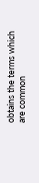obtains the terms which are common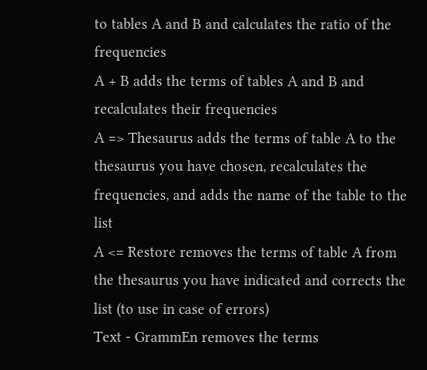to tables A and B and calculates the ratio of the frequencies
A + B adds the terms of tables A and B and recalculates their frequencies
A => Thesaurus adds the terms of table A to the thesaurus you have chosen, recalculates the frequencies, and adds the name of the table to the list
A <= Restore removes the terms of table A from the thesaurus you have indicated and corrects the list (to use in case of errors)
Text - GrammEn removes the terms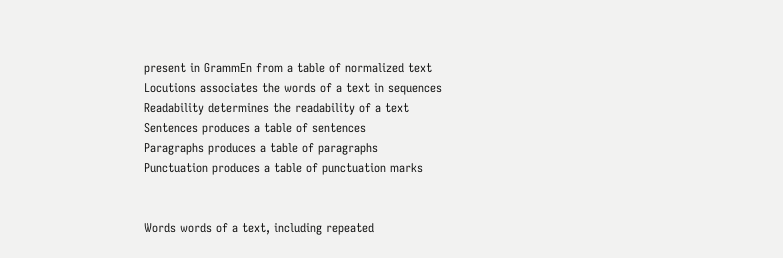present in GrammEn from a table of normalized text
Locutions associates the words of a text in sequences
Readability determines the readability of a text
Sentences produces a table of sentences
Paragraphs produces a table of paragraphs
Punctuation produces a table of punctuation marks


Words words of a text, including repeated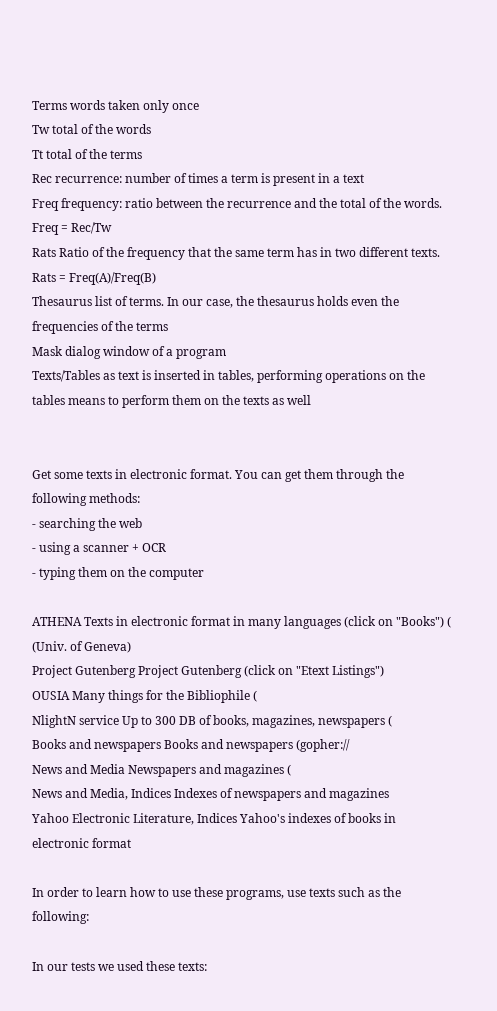Terms words taken only once
Tw total of the words
Tt total of the terms
Rec recurrence: number of times a term is present in a text
Freq frequency: ratio between the recurrence and the total of the words. Freq = Rec/Tw
Rats Ratio of the frequency that the same term has in two different texts. Rats = Freq(A)/Freq(B)
Thesaurus list of terms. In our case, the thesaurus holds even the frequencies of the terms
Mask dialog window of a program
Texts/Tables as text is inserted in tables, performing operations on the tables means to perform them on the texts as well


Get some texts in electronic format. You can get them through the following methods:
- searching the web
- using a scanner + OCR
- typing them on the computer

ATHENA Texts in electronic format in many languages (click on "Books") ( (Univ. of Geneva)
Project Gutenberg Project Gutenberg (click on "Etext Listings")
OUSIA Many things for the Bibliophile (
NlightN service Up to 300 DB of books, magazines, newspapers (
Books and newspapers Books and newspapers (gopher://
News and Media Newspapers and magazines (
News and Media, Indices Indexes of newspapers and magazines
Yahoo Electronic Literature, Indices Yahoo's indexes of books in electronic format

In order to learn how to use these programs, use texts such as the following:

In our tests we used these texts: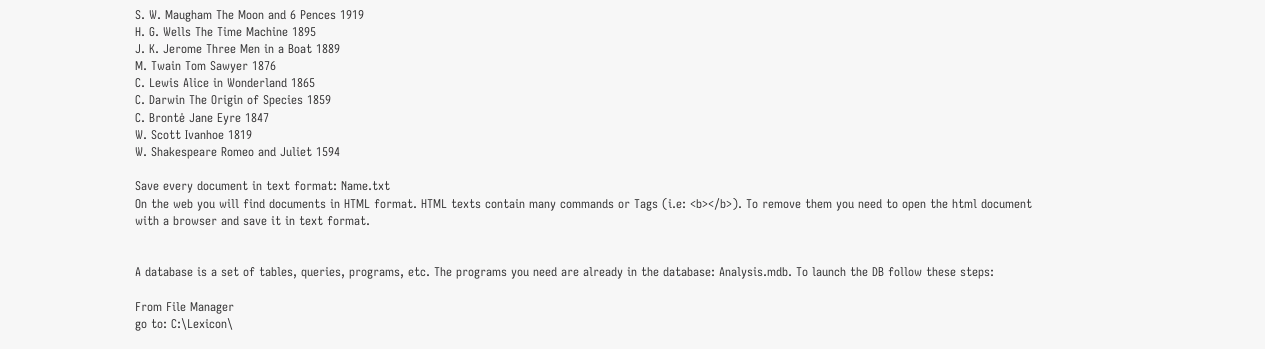S. W. Maugham The Moon and 6 Pences 1919
H. G. Wells The Time Machine 1895
J. K. Jerome Three Men in a Boat 1889
M. Twain Tom Sawyer 1876
C. Lewis Alice in Wonderland 1865
C. Darwin The Origin of Species 1859
C. Brontė Jane Eyre 1847
W. Scott Ivanhoe 1819
W. Shakespeare Romeo and Juliet 1594

Save every document in text format: Name.txt
On the web you will find documents in HTML format. HTML texts contain many commands or Tags (i.e: <b></b>). To remove them you need to open the html document with a browser and save it in text format.


A database is a set of tables, queries, programs, etc. The programs you need are already in the database: Analysis.mdb. To launch the DB follow these steps:

From File Manager
go to: C:\Lexicon\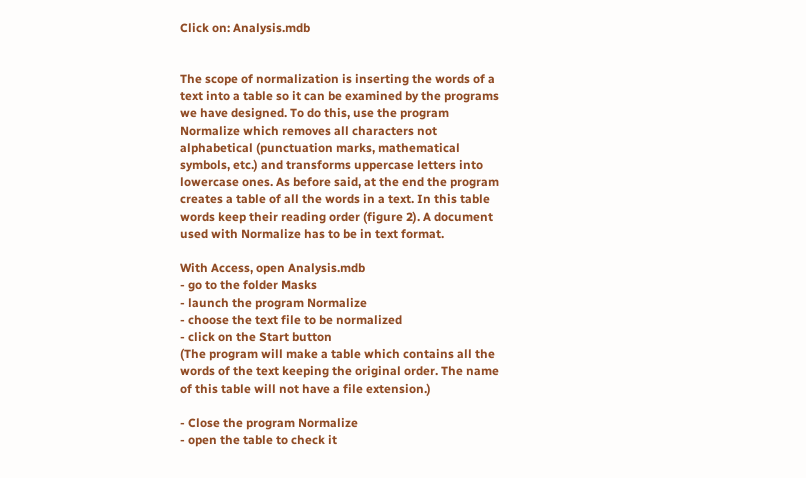Click on: Analysis.mdb


The scope of normalization is inserting the words of a text into a table so it can be examined by the programs we have designed. To do this, use the program Normalize which removes all characters not alphabetical (punctuation marks, mathematical symbols, etc.) and transforms uppercase letters into lowercase ones. As before said, at the end the program creates a table of all the words in a text. In this table words keep their reading order (figure 2). A document used with Normalize has to be in text format.

With Access, open Analysis.mdb
- go to the folder Masks
- launch the program Normalize
- choose the text file to be normalized
- click on the Start button
(The program will make a table which contains all the words of the text keeping the original order. The name of this table will not have a file extension.)

- Close the program Normalize
- open the table to check it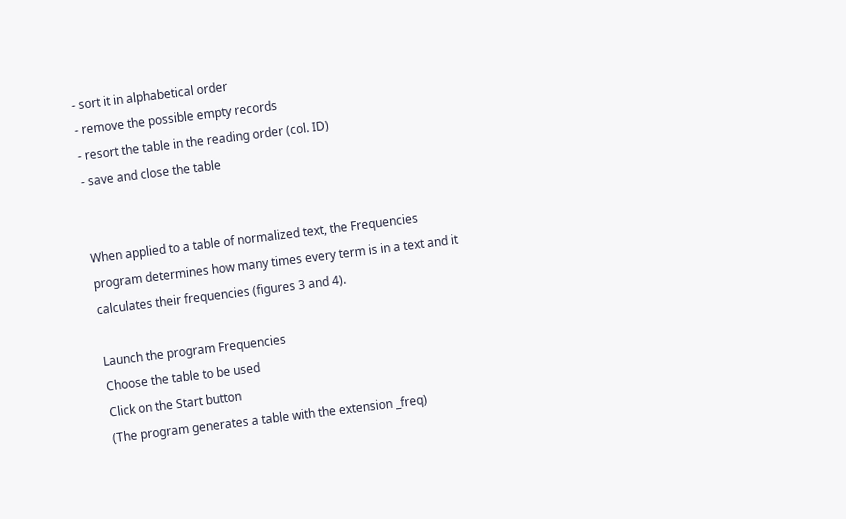- sort it in alphabetical order
- remove the possible empty records
- resort the table in the reading order (col. ID)
- save and close the table


When applied to a table of normalized text, the Frequencies program determines how many times every term is in a text and it calculates their frequencies (figures 3 and 4).

Launch the program Frequencies
Choose the table to be used
Click on the Start button
(The program generates a table with the extension _freq)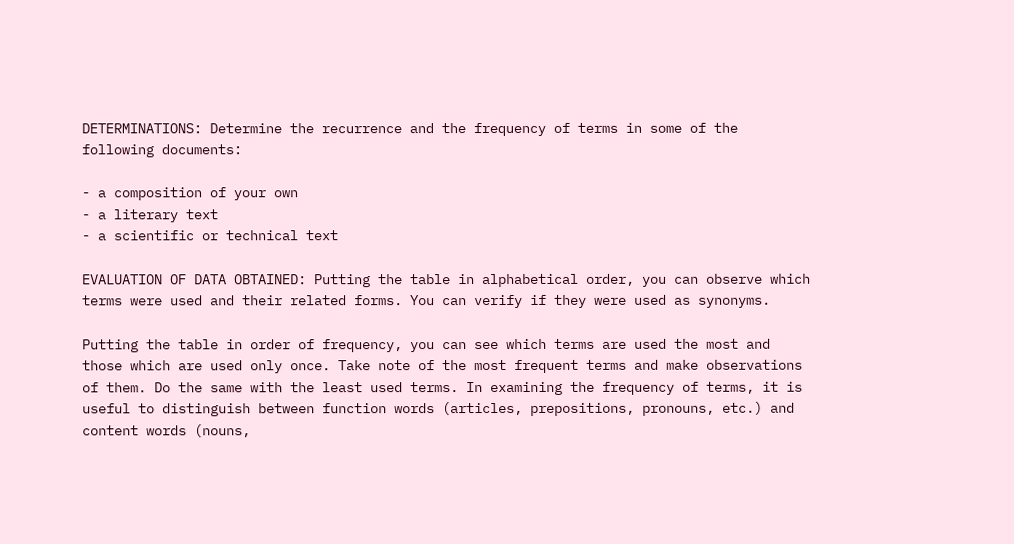DETERMINATIONS: Determine the recurrence and the frequency of terms in some of the following documents:

- a composition of your own
- a literary text
- a scientific or technical text

EVALUATION OF DATA OBTAINED: Putting the table in alphabetical order, you can observe which terms were used and their related forms. You can verify if they were used as synonyms.

Putting the table in order of frequency, you can see which terms are used the most and those which are used only once. Take note of the most frequent terms and make observations of them. Do the same with the least used terms. In examining the frequency of terms, it is useful to distinguish between function words (articles, prepositions, pronouns, etc.) and content words (nouns,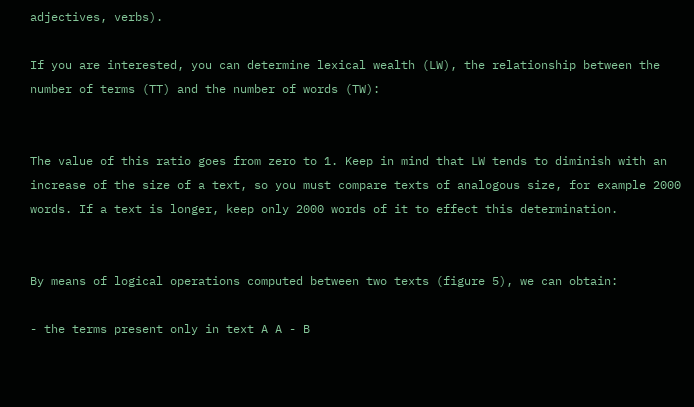adjectives, verbs).

If you are interested, you can determine lexical wealth (LW), the relationship between the number of terms (TT) and the number of words (TW):


The value of this ratio goes from zero to 1. Keep in mind that LW tends to diminish with an increase of the size of a text, so you must compare texts of analogous size, for example 2000 words. If a text is longer, keep only 2000 words of it to effect this determination.


By means of logical operations computed between two texts (figure 5), we can obtain:

- the terms present only in text A A - B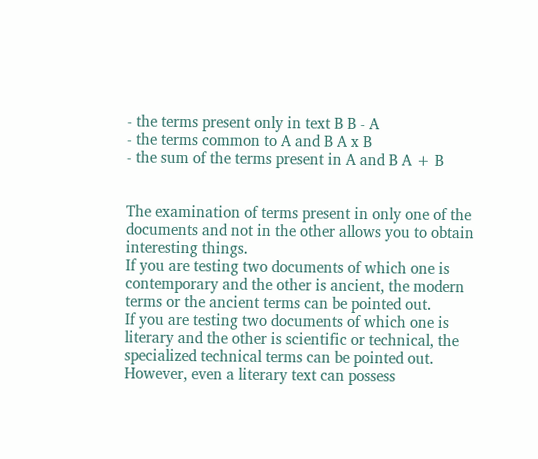- the terms present only in text B B - A
- the terms common to A and B A x B
- the sum of the terms present in A and B A + B


The examination of terms present in only one of the documents and not in the other allows you to obtain interesting things.
If you are testing two documents of which one is contemporary and the other is ancient, the modern terms or the ancient terms can be pointed out.
If you are testing two documents of which one is literary and the other is scientific or technical, the specialized technical terms can be pointed out. However, even a literary text can possess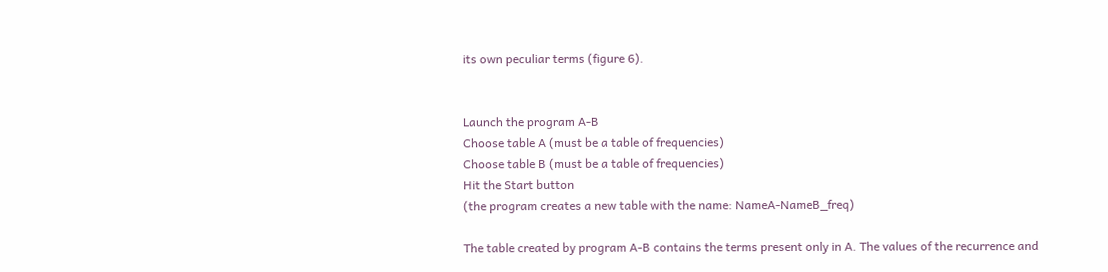its own peculiar terms (figure 6).


Launch the program A-B
Choose table A (must be a table of frequencies)
Choose table B (must be a table of frequencies)
Hit the Start button
(the program creates a new table with the name: NameA-NameB_freq)

The table created by program A-B contains the terms present only in A. The values of the recurrence and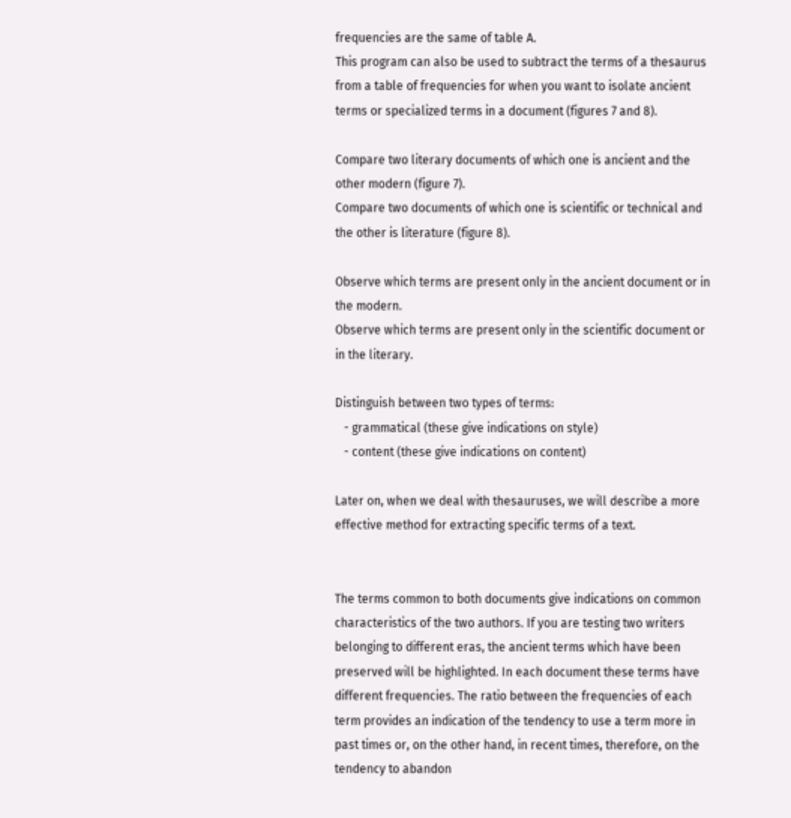frequencies are the same of table A.
This program can also be used to subtract the terms of a thesaurus from a table of frequencies for when you want to isolate ancient terms or specialized terms in a document (figures 7 and 8).

Compare two literary documents of which one is ancient and the other modern (figure 7).
Compare two documents of which one is scientific or technical and the other is literature (figure 8).

Observe which terms are present only in the ancient document or in the modern.
Observe which terms are present only in the scientific document or in the literary.

Distinguish between two types of terms:
   - grammatical (these give indications on style)
   - content (these give indications on content)

Later on, when we deal with thesauruses, we will describe a more effective method for extracting specific terms of a text.


The terms common to both documents give indications on common characteristics of the two authors. If you are testing two writers belonging to different eras, the ancient terms which have been preserved will be highlighted. In each document these terms have different frequencies. The ratio between the frequencies of each term provides an indication of the tendency to use a term more in past times or, on the other hand, in recent times, therefore, on the tendency to abandon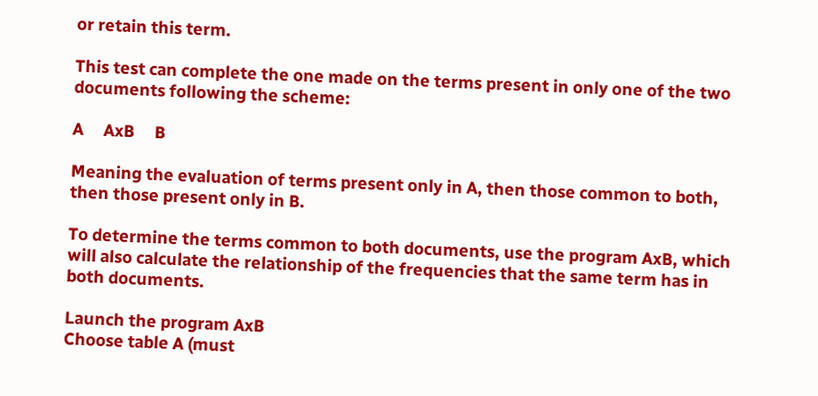or retain this term.

This test can complete the one made on the terms present in only one of the two documents following the scheme:

A     AxB     B

Meaning the evaluation of terms present only in A, then those common to both, then those present only in B.

To determine the terms common to both documents, use the program AxB, which will also calculate the relationship of the frequencies that the same term has in both documents.

Launch the program AxB
Choose table A (must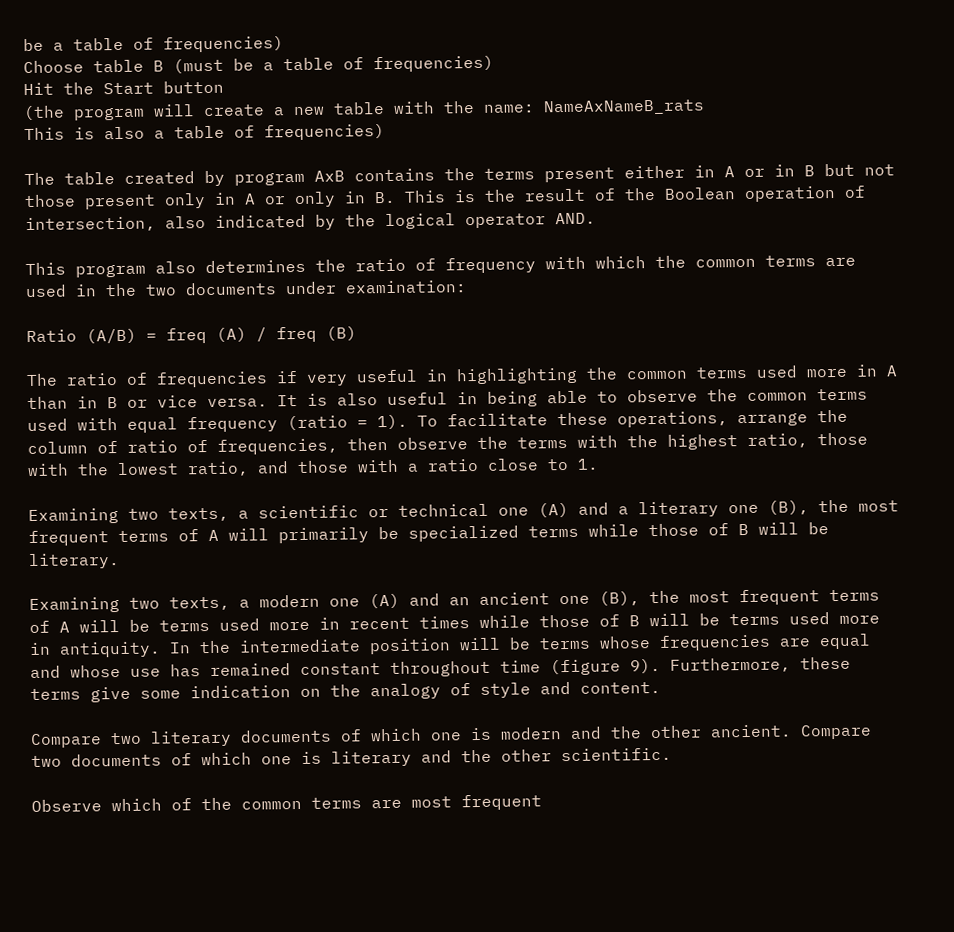be a table of frequencies)
Choose table B (must be a table of frequencies)
Hit the Start button
(the program will create a new table with the name: NameAxNameB_rats
This is also a table of frequencies)

The table created by program AxB contains the terms present either in A or in B but not those present only in A or only in B. This is the result of the Boolean operation of intersection, also indicated by the logical operator AND.

This program also determines the ratio of frequency with which the common terms are used in the two documents under examination:

Ratio (A/B) = freq (A) / freq (B)

The ratio of frequencies if very useful in highlighting the common terms used more in A than in B or vice versa. It is also useful in being able to observe the common terms used with equal frequency (ratio = 1). To facilitate these operations, arrange the column of ratio of frequencies, then observe the terms with the highest ratio, those with the lowest ratio, and those with a ratio close to 1.

Examining two texts, a scientific or technical one (A) and a literary one (B), the most frequent terms of A will primarily be specialized terms while those of B will be literary.

Examining two texts, a modern one (A) and an ancient one (B), the most frequent terms of A will be terms used more in recent times while those of B will be terms used more in antiquity. In the intermediate position will be terms whose frequencies are equal and whose use has remained constant throughout time (figure 9). Furthermore, these terms give some indication on the analogy of style and content.

Compare two literary documents of which one is modern and the other ancient. Compare two documents of which one is literary and the other scientific.

Observe which of the common terms are most frequent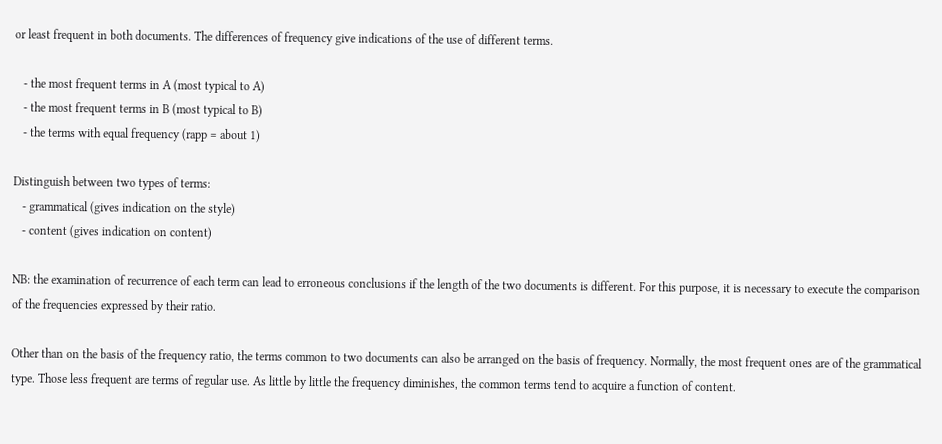or least frequent in both documents. The differences of frequency give indications of the use of different terms.

   - the most frequent terms in A (most typical to A)
   - the most frequent terms in B (most typical to B)
   - the terms with equal frequency (rapp = about 1)

Distinguish between two types of terms:
   - grammatical (gives indication on the style)
   - content (gives indication on content)

NB: the examination of recurrence of each term can lead to erroneous conclusions if the length of the two documents is different. For this purpose, it is necessary to execute the comparison of the frequencies expressed by their ratio.

Other than on the basis of the frequency ratio, the terms common to two documents can also be arranged on the basis of frequency. Normally, the most frequent ones are of the grammatical type. Those less frequent are terms of regular use. As little by little the frequency diminishes, the common terms tend to acquire a function of content.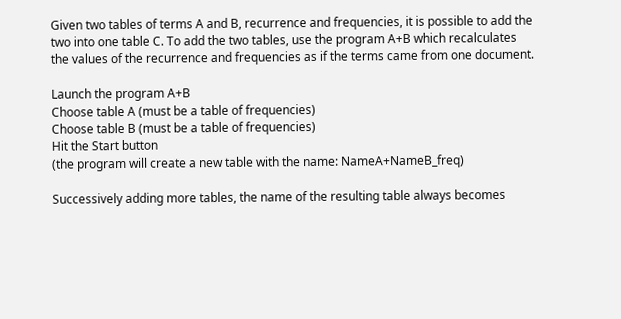Given two tables of terms A and B, recurrence and frequencies, it is possible to add the two into one table C. To add the two tables, use the program A+B which recalculates the values of the recurrence and frequencies as if the terms came from one document.

Launch the program A+B
Choose table A (must be a table of frequencies)
Choose table B (must be a table of frequencies)
Hit the Start button
(the program will create a new table with the name: NameA+NameB_freq)

Successively adding more tables, the name of the resulting table always becomes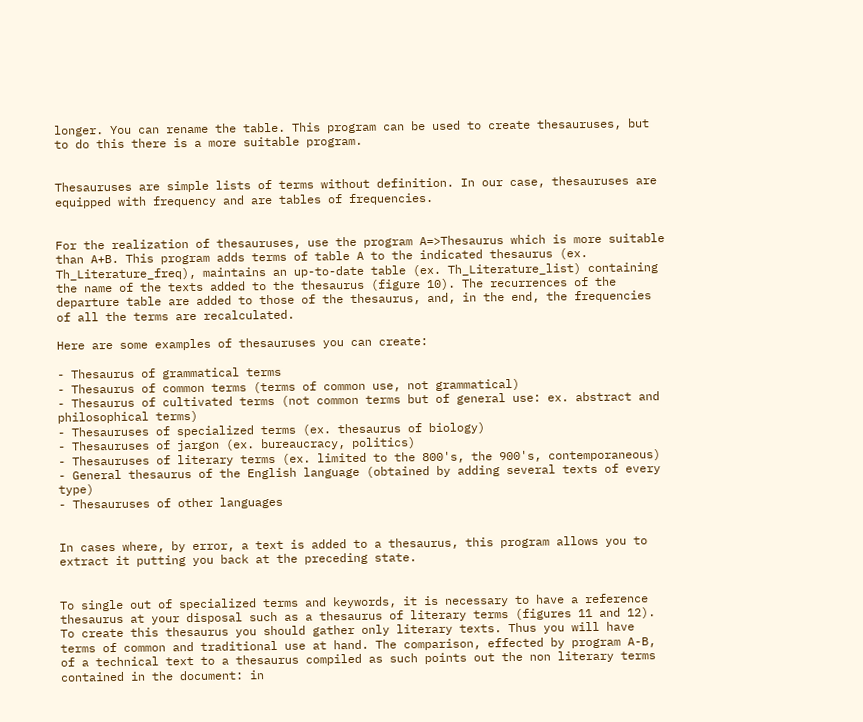longer. You can rename the table. This program can be used to create thesauruses, but to do this there is a more suitable program.


Thesauruses are simple lists of terms without definition. In our case, thesauruses are equipped with frequency and are tables of frequencies.


For the realization of thesauruses, use the program A=>Thesaurus which is more suitable than A+B. This program adds terms of table A to the indicated thesaurus (ex. Th_Literature_freq), maintains an up-to-date table (ex. Th_Literature_list) containing the name of the texts added to the thesaurus (figure 10). The recurrences of the departure table are added to those of the thesaurus, and, in the end, the frequencies of all the terms are recalculated.

Here are some examples of thesauruses you can create:

- Thesaurus of grammatical terms
- Thesaurus of common terms (terms of common use, not grammatical)
- Thesaurus of cultivated terms (not common terms but of general use: ex. abstract and philosophical terms)
- Thesauruses of specialized terms (ex. thesaurus of biology)
- Thesauruses of jargon (ex. bureaucracy, politics)
- Thesauruses of literary terms (ex. limited to the 800's, the 900's, contemporaneous)
- General thesaurus of the English language (obtained by adding several texts of every type)
- Thesauruses of other languages


In cases where, by error, a text is added to a thesaurus, this program allows you to extract it putting you back at the preceding state.


To single out of specialized terms and keywords, it is necessary to have a reference thesaurus at your disposal such as a thesaurus of literary terms (figures 11 and 12). To create this thesaurus you should gather only literary texts. Thus you will have terms of common and traditional use at hand. The comparison, effected by program A-B, of a technical text to a thesaurus compiled as such points out the non literary terms contained in the document: in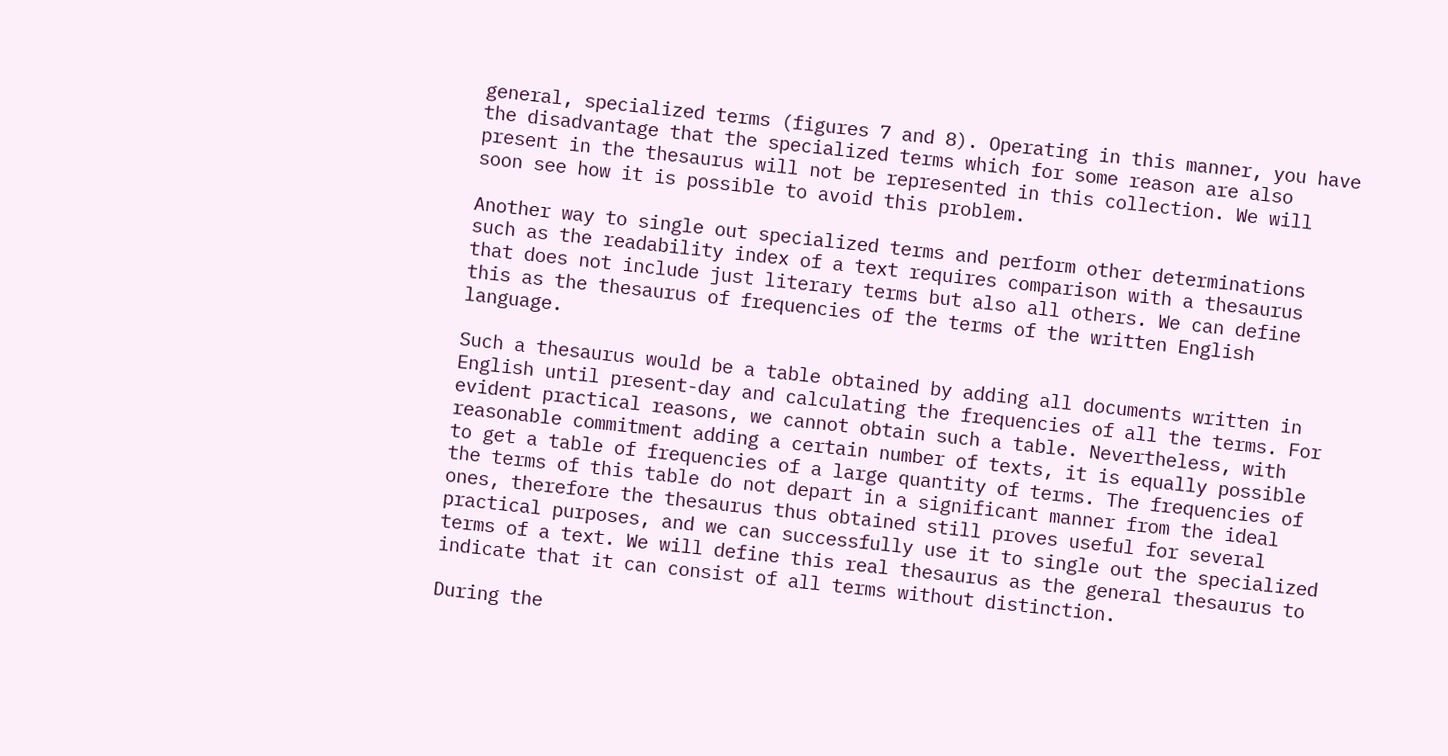general, specialized terms (figures 7 and 8). Operating in this manner, you have the disadvantage that the specialized terms which for some reason are also present in the thesaurus will not be represented in this collection. We will soon see how it is possible to avoid this problem.

Another way to single out specialized terms and perform other determinations such as the readability index of a text requires comparison with a thesaurus that does not include just literary terms but also all others. We can define this as the thesaurus of frequencies of the terms of the written English language.

Such a thesaurus would be a table obtained by adding all documents written in English until present-day and calculating the frequencies of all the terms. For evident practical reasons, we cannot obtain such a table. Nevertheless, with reasonable commitment adding a certain number of texts, it is equally possible to get a table of frequencies of a large quantity of terms. The frequencies of the terms of this table do not depart in a significant manner from the ideal ones, therefore the thesaurus thus obtained still proves useful for several practical purposes, and we can successfully use it to single out the specialized terms of a text. We will define this real thesaurus as the general thesaurus to indicate that it can consist of all terms without distinction.

During the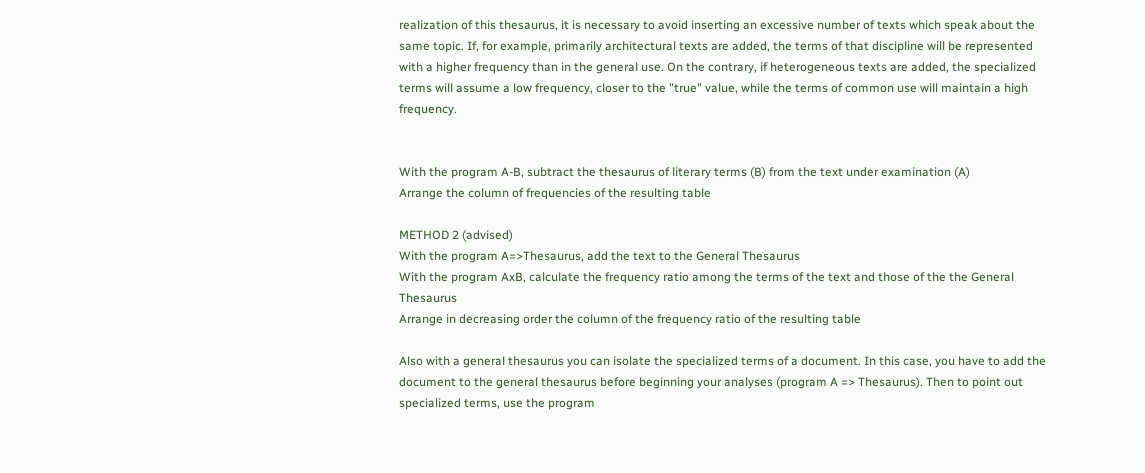realization of this thesaurus, it is necessary to avoid inserting an excessive number of texts which speak about the same topic. If, for example, primarily architectural texts are added, the terms of that discipline will be represented with a higher frequency than in the general use. On the contrary, if heterogeneous texts are added, the specialized terms will assume a low frequency, closer to the "true" value, while the terms of common use will maintain a high frequency.


With the program A-B, subtract the thesaurus of literary terms (B) from the text under examination (A)
Arrange the column of frequencies of the resulting table

METHOD 2 (advised)
With the program A=>Thesaurus, add the text to the General Thesaurus
With the program AxB, calculate the frequency ratio among the terms of the text and those of the the General Thesaurus
Arrange in decreasing order the column of the frequency ratio of the resulting table

Also with a general thesaurus you can isolate the specialized terms of a document. In this case, you have to add the document to the general thesaurus before beginning your analyses (program A => Thesaurus). Then to point out specialized terms, use the program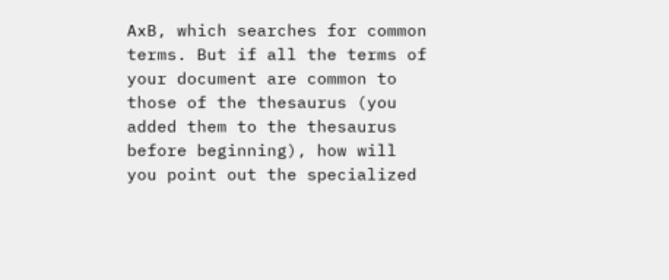AxB, which searches for common terms. But if all the terms of your document are common to those of the thesaurus (you added them to the thesaurus before beginning), how will you point out the specialized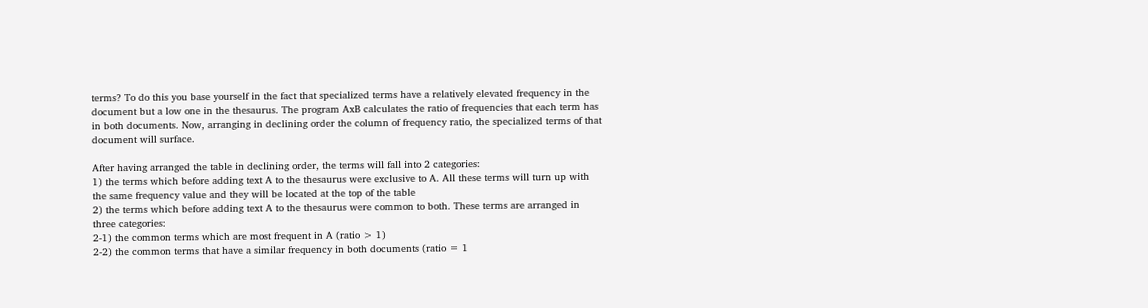terms? To do this you base yourself in the fact that specialized terms have a relatively elevated frequency in the document but a low one in the thesaurus. The program AxB calculates the ratio of frequencies that each term has in both documents. Now, arranging in declining order the column of frequency ratio, the specialized terms of that document will surface.

After having arranged the table in declining order, the terms will fall into 2 categories:
1) the terms which before adding text A to the thesaurus were exclusive to A. All these terms will turn up with the same frequency value and they will be located at the top of the table
2) the terms which before adding text A to the thesaurus were common to both. These terms are arranged in three categories:
2-1) the common terms which are most frequent in A (ratio > 1)
2-2) the common terms that have a similar frequency in both documents (ratio = 1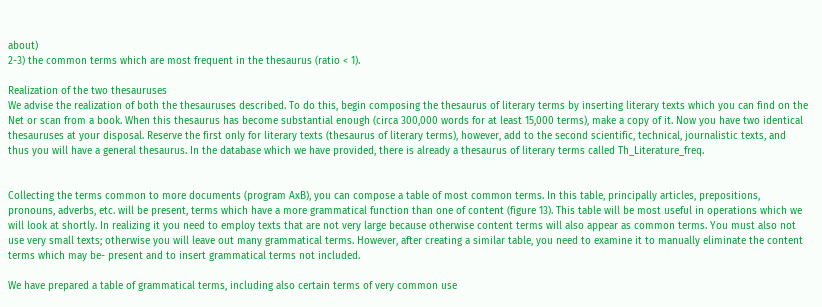about)
2-3) the common terms which are most frequent in the thesaurus (ratio < 1).

Realization of the two thesauruses
We advise the realization of both the thesauruses described. To do this, begin composing the thesaurus of literary terms by inserting literary texts which you can find on the Net or scan from a book. When this thesaurus has become substantial enough (circa 300,000 words for at least 15,000 terms), make a copy of it. Now you have two identical thesauruses at your disposal. Reserve the first only for literary texts (thesaurus of literary terms), however, add to the second scientific, technical, journalistic texts, and thus you will have a general thesaurus. In the database which we have provided, there is already a thesaurus of literary terms called Th_Literature_freq.


Collecting the terms common to more documents (program AxB), you can compose a table of most common terms. In this table, principally articles, prepositions, pronouns, adverbs, etc. will be present, terms which have a more grammatical function than one of content (figure 13). This table will be most useful in operations which we will look at shortly. In realizing it you need to employ texts that are not very large because otherwise content terms will also appear as common terms. You must also not use very small texts; otherwise you will leave out many grammatical terms. However, after creating a similar table, you need to examine it to manually eliminate the content terms which may be- present and to insert grammatical terms not included.

We have prepared a table of grammatical terms, including also certain terms of very common use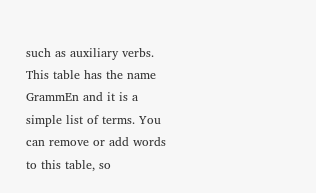such as auxiliary verbs. This table has the name GrammEn and it is a simple list of terms. You can remove or add words to this table, so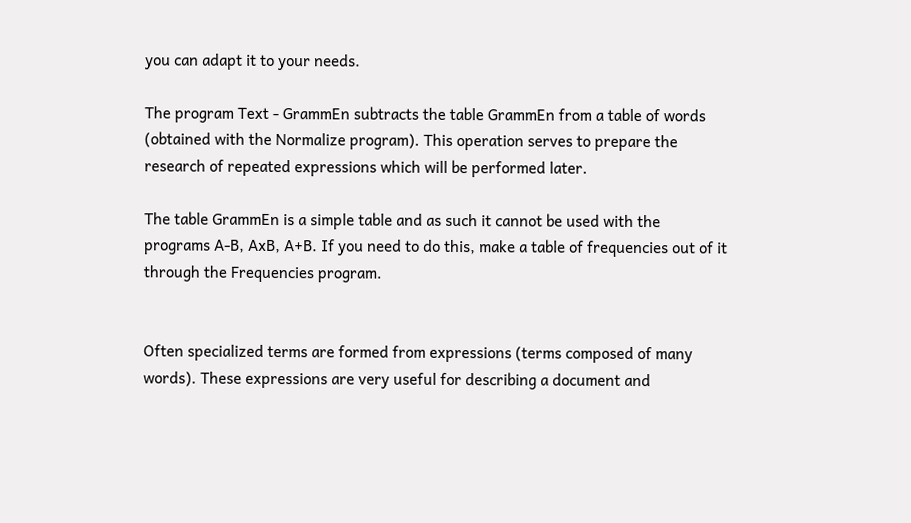you can adapt it to your needs.

The program Text - GrammEn subtracts the table GrammEn from a table of words (obtained with the Normalize program). This operation serves to prepare the research of repeated expressions which will be performed later.

The table GrammEn is a simple table and as such it cannot be used with the programs A-B, AxB, A+B. If you need to do this, make a table of frequencies out of it through the Frequencies program.


Often specialized terms are formed from expressions (terms composed of many words). These expressions are very useful for describing a document and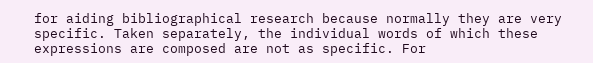for aiding bibliographical research because normally they are very specific. Taken separately, the individual words of which these expressions are composed are not as specific. For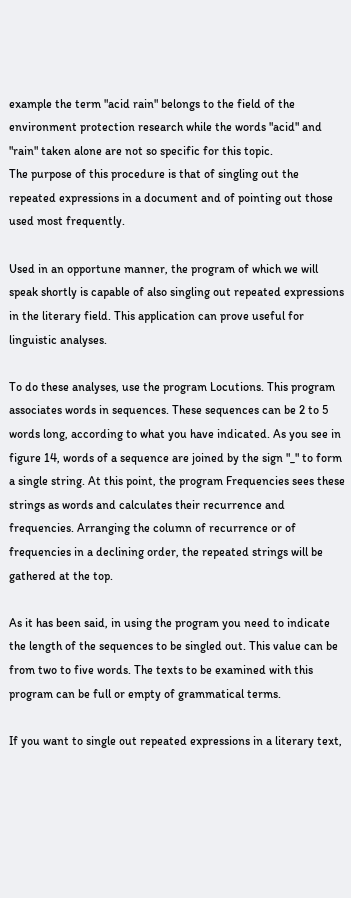example the term "acid rain" belongs to the field of the environment protection research while the words "acid" and "rain" taken alone are not so specific for this topic.
The purpose of this procedure is that of singling out the repeated expressions in a document and of pointing out those used most frequently.

Used in an opportune manner, the program of which we will speak shortly is capable of also singling out repeated expressions in the literary field. This application can prove useful for linguistic analyses.

To do these analyses, use the program Locutions. This program associates words in sequences. These sequences can be 2 to 5 words long, according to what you have indicated. As you see in figure 14, words of a sequence are joined by the sign "_" to form a single string. At this point, the program Frequencies sees these strings as words and calculates their recurrence and frequencies. Arranging the column of recurrence or of frequencies in a declining order, the repeated strings will be gathered at the top.

As it has been said, in using the program you need to indicate the length of the sequences to be singled out. This value can be from two to five words. The texts to be examined with this program can be full or empty of grammatical terms.

If you want to single out repeated expressions in a literary text,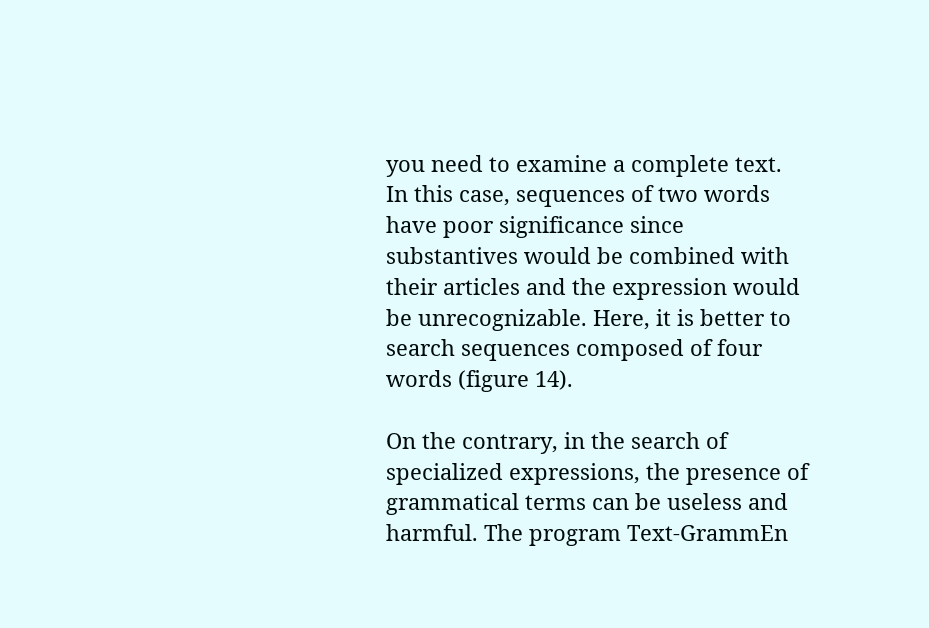you need to examine a complete text. In this case, sequences of two words have poor significance since substantives would be combined with their articles and the expression would be unrecognizable. Here, it is better to search sequences composed of four words (figure 14).

On the contrary, in the search of specialized expressions, the presence of grammatical terms can be useless and harmful. The program Text-GrammEn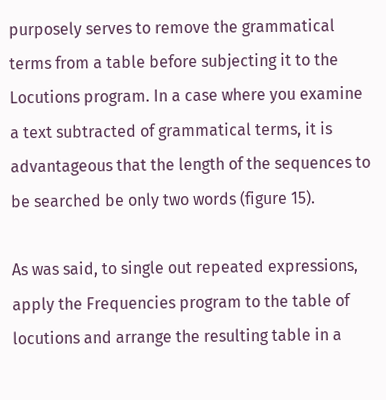purposely serves to remove the grammatical terms from a table before subjecting it to the Locutions program. In a case where you examine a text subtracted of grammatical terms, it is advantageous that the length of the sequences to be searched be only two words (figure 15).

As was said, to single out repeated expressions, apply the Frequencies program to the table of locutions and arrange the resulting table in a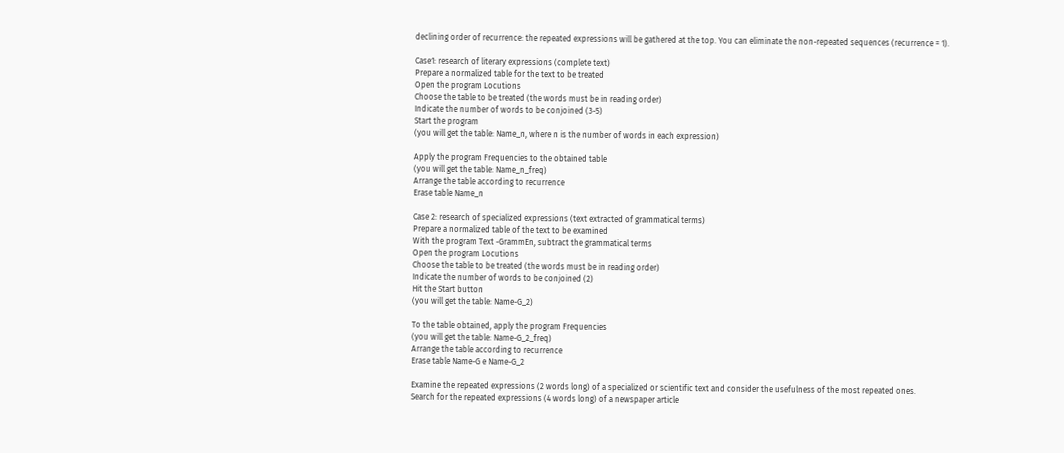declining order of recurrence: the repeated expressions will be gathered at the top. You can eliminate the non-repeated sequences (recurrence = 1).

Case1: research of literary expressions (complete text)
Prepare a normalized table for the text to be treated
Open the program Locutions
Choose the table to be treated (the words must be in reading order)
Indicate the number of words to be conjoined (3-5)
Start the program
(you will get the table: Name_n, where n is the number of words in each expression)

Apply the program Frequencies to the obtained table
(you will get the table: Name_n_freq)
Arrange the table according to recurrence
Erase table Name_n

Case 2: research of specialized expressions (text extracted of grammatical terms)
Prepare a normalized table of the text to be examined
With the program Text -GrammEn, subtract the grammatical terms
Open the program Locutions
Choose the table to be treated (the words must be in reading order)
Indicate the number of words to be conjoined (2)
Hit the Start button
(you will get the table: Name-G_2)

To the table obtained, apply the program Frequencies
(you will get the table: Name-G_2_freq)
Arrange the table according to recurrence
Erase table Name-G e Name-G_2

Examine the repeated expressions (2 words long) of a specialized or scientific text and consider the usefulness of the most repeated ones.
Search for the repeated expressions (4 words long) of a newspaper article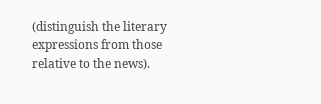(distinguish the literary expressions from those relative to the news).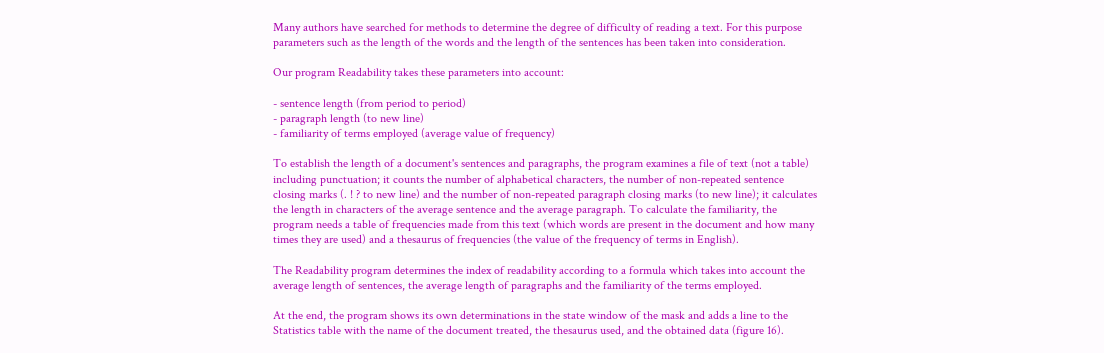Many authors have searched for methods to determine the degree of difficulty of reading a text. For this purpose parameters such as the length of the words and the length of the sentences has been taken into consideration.

Our program Readability takes these parameters into account:

- sentence length (from period to period)
- paragraph length (to new line)
- familiarity of terms employed (average value of frequency)

To establish the length of a document's sentences and paragraphs, the program examines a file of text (not a table) including punctuation; it counts the number of alphabetical characters, the number of non-repeated sentence closing marks (. ! ? to new line) and the number of non-repeated paragraph closing marks (to new line); it calculates the length in characters of the average sentence and the average paragraph. To calculate the familiarity, the program needs a table of frequencies made from this text (which words are present in the document and how many times they are used) and a thesaurus of frequencies (the value of the frequency of terms in English).

The Readability program determines the index of readability according to a formula which takes into account the average length of sentences, the average length of paragraphs and the familiarity of the terms employed.

At the end, the program shows its own determinations in the state window of the mask and adds a line to the Statistics table with the name of the document treated, the thesaurus used, and the obtained data (figure 16).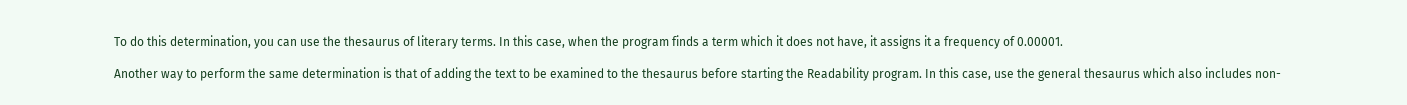To do this determination, you can use the thesaurus of literary terms. In this case, when the program finds a term which it does not have, it assigns it a frequency of 0.00001.

Another way to perform the same determination is that of adding the text to be examined to the thesaurus before starting the Readability program. In this case, use the general thesaurus which also includes non-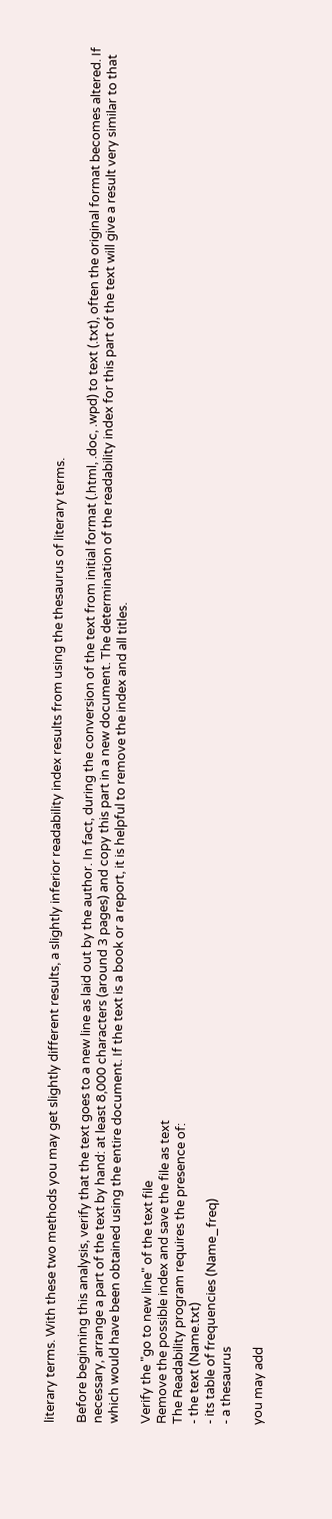literary terms. With these two methods you may get slightly different results, a slightly inferior readability index results from using the thesaurus of literary terms.

Before beginning this analysis, verify that the text goes to a new line as laid out by the author. In fact, during the conversion of the text from initial format (.html, .doc, .wpd) to text (.txt), often the original format becomes altered. If necessary, arrange a part of the text by hand: at least 8,000 characters (around 3 pages) and copy this part in a new document. The determination of the readability index for this part of the text will give a result very similar to that which would have been obtained using the entire document. If the text is a book or a report, it is helpful to remove the index and all titles.

Verify the "go to new line" of the text file
Remove the possible index and save the file as text
The Readability program requires the presence of:
- the text (Name.txt)
- its table of frequencies (Name_freq)
- a thesaurus

you may add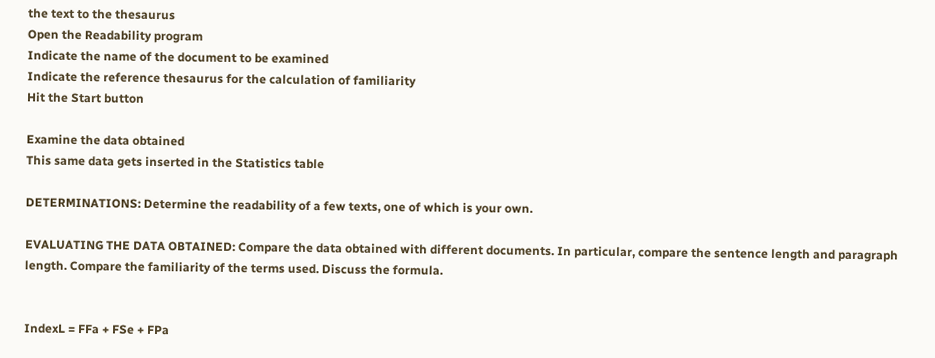the text to the thesaurus
Open the Readability program
Indicate the name of the document to be examined
Indicate the reference thesaurus for the calculation of familiarity
Hit the Start button

Examine the data obtained
This same data gets inserted in the Statistics table

DETERMINATIONS: Determine the readability of a few texts, one of which is your own.

EVALUATING THE DATA OBTAINED: Compare the data obtained with different documents. In particular, compare the sentence length and paragraph length. Compare the familiarity of the terms used. Discuss the formula.


IndexL = FFa + FSe + FPa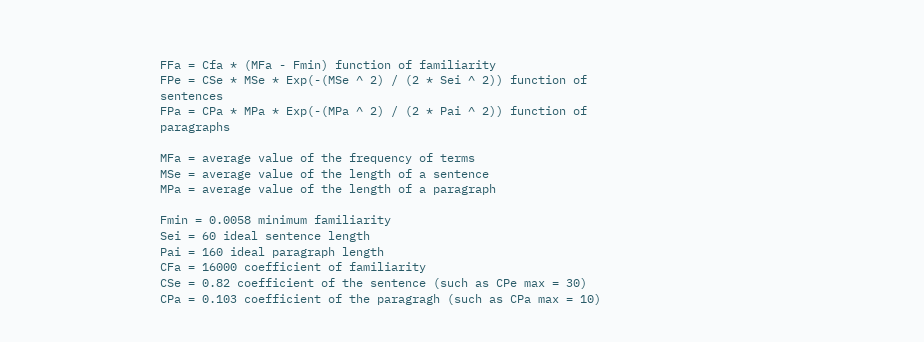FFa = Cfa * (MFa - Fmin) function of familiarity
FPe = CSe * MSe * Exp(-(MSe ^ 2) / (2 * Sei ^ 2)) function of sentences
FPa = CPa * MPa * Exp(-(MPa ^ 2) / (2 * Pai ^ 2)) function of paragraphs

MFa = average value of the frequency of terms
MSe = average value of the length of a sentence
MPa = average value of the length of a paragraph

Fmin = 0.0058 minimum familiarity
Sei = 60 ideal sentence length
Pai = 160 ideal paragraph length
CFa = 16000 coefficient of familiarity
CSe = 0.82 coefficient of the sentence (such as CPe max = 30)
CPa = 0.103 coefficient of the paragragh (such as CPa max = 10)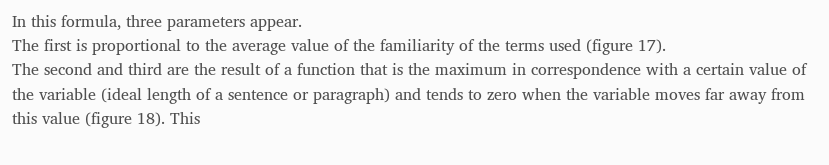In this formula, three parameters appear.
The first is proportional to the average value of the familiarity of the terms used (figure 17).
The second and third are the result of a function that is the maximum in correspondence with a certain value of the variable (ideal length of a sentence or paragraph) and tends to zero when the variable moves far away from this value (figure 18). This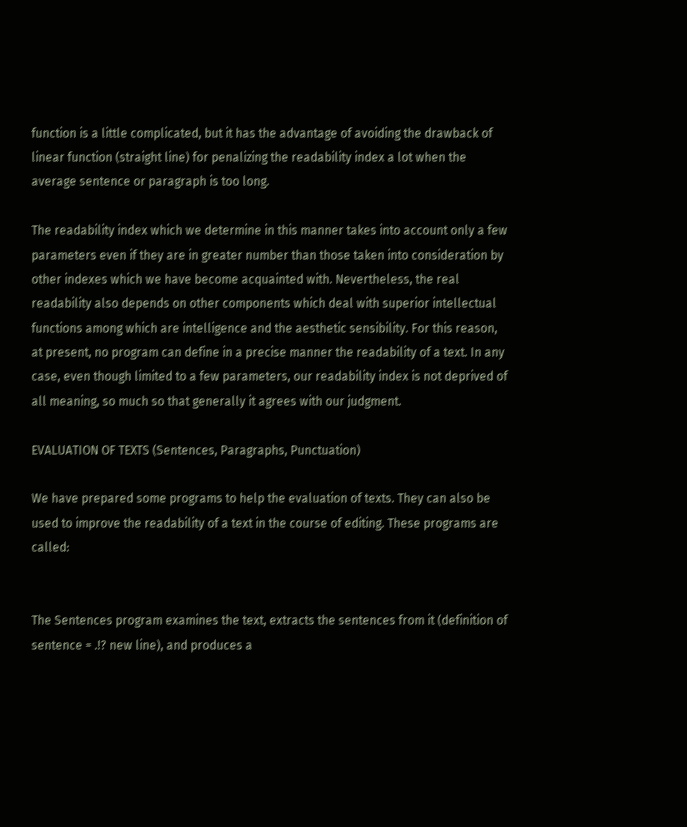function is a little complicated, but it has the advantage of avoiding the drawback of linear function (straight line) for penalizing the readability index a lot when the average sentence or paragraph is too long.

The readability index which we determine in this manner takes into account only a few parameters even if they are in greater number than those taken into consideration by other indexes which we have become acquainted with. Nevertheless, the real readability also depends on other components which deal with superior intellectual functions among which are intelligence and the aesthetic sensibility. For this reason, at present, no program can define in a precise manner the readability of a text. In any case, even though limited to a few parameters, our readability index is not deprived of all meaning, so much so that generally it agrees with our judgment.

EVALUATION OF TEXTS (Sentences, Paragraphs, Punctuation)

We have prepared some programs to help the evaluation of texts. They can also be used to improve the readability of a text in the course of editing. These programs are called:


The Sentences program examines the text, extracts the sentences from it (definition of sentence = .!? new line), and produces a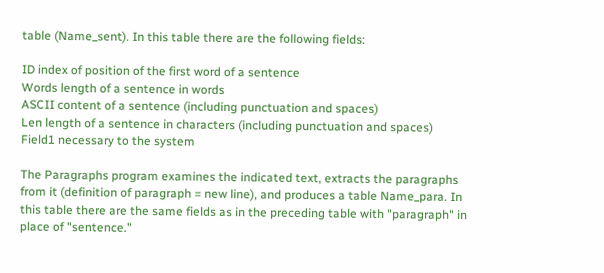table (Name_sent). In this table there are the following fields:

ID index of position of the first word of a sentence
Words length of a sentence in words
ASCII content of a sentence (including punctuation and spaces)
Len length of a sentence in characters (including punctuation and spaces)
Field1 necessary to the system

The Paragraphs program examines the indicated text, extracts the paragraphs from it (definition of paragraph = new line), and produces a table Name_para. In this table there are the same fields as in the preceding table with "paragraph" in place of "sentence."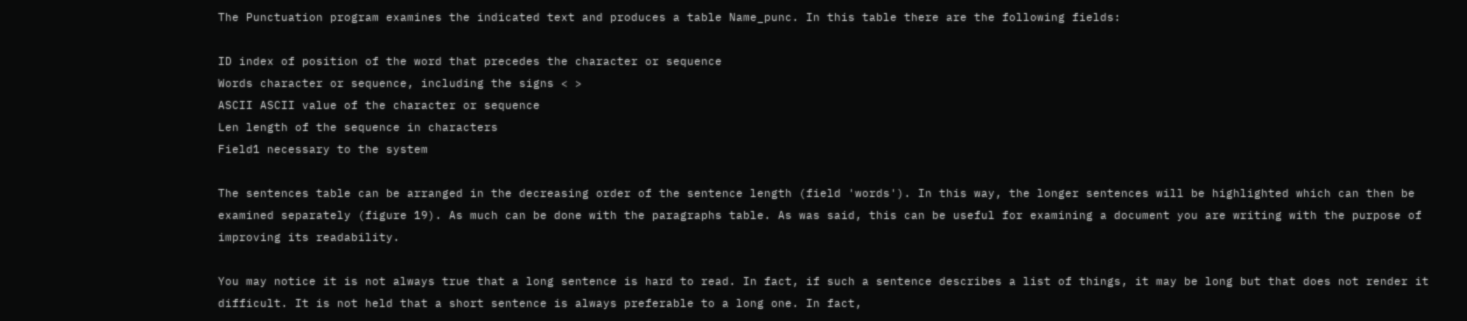The Punctuation program examines the indicated text and produces a table Name_punc. In this table there are the following fields:

ID index of position of the word that precedes the character or sequence
Words character or sequence, including the signs < >
ASCII ASCII value of the character or sequence
Len length of the sequence in characters
Field1 necessary to the system

The sentences table can be arranged in the decreasing order of the sentence length (field 'words'). In this way, the longer sentences will be highlighted which can then be examined separately (figure 19). As much can be done with the paragraphs table. As was said, this can be useful for examining a document you are writing with the purpose of improving its readability.

You may notice it is not always true that a long sentence is hard to read. In fact, if such a sentence describes a list of things, it may be long but that does not render it difficult. It is not held that a short sentence is always preferable to a long one. In fact,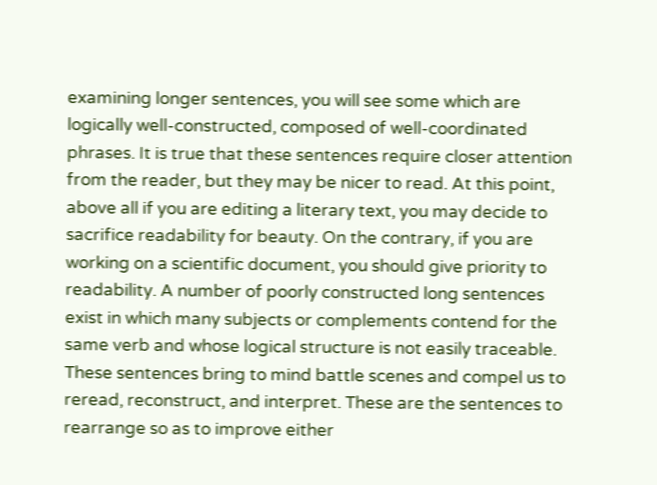examining longer sentences, you will see some which are logically well-constructed, composed of well-coordinated phrases. It is true that these sentences require closer attention from the reader, but they may be nicer to read. At this point, above all if you are editing a literary text, you may decide to sacrifice readability for beauty. On the contrary, if you are working on a scientific document, you should give priority to readability. A number of poorly constructed long sentences exist in which many subjects or complements contend for the same verb and whose logical structure is not easily traceable. These sentences bring to mind battle scenes and compel us to reread, reconstruct, and interpret. These are the sentences to rearrange so as to improve either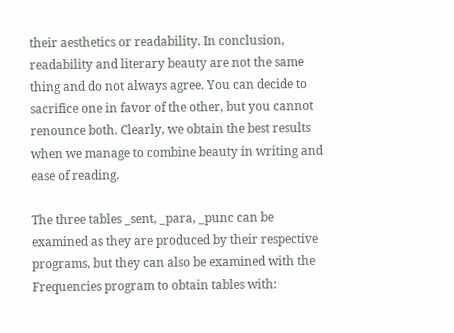their aesthetics or readability. In conclusion, readability and literary beauty are not the same thing and do not always agree. You can decide to sacrifice one in favor of the other, but you cannot renounce both. Clearly, we obtain the best results when we manage to combine beauty in writing and ease of reading.

The three tables _sent, _para, _punc can be examined as they are produced by their respective programs, but they can also be examined with the Frequencies program to obtain tables with: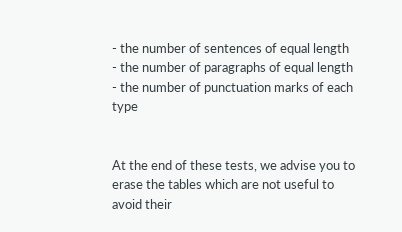- the number of sentences of equal length
- the number of paragraphs of equal length
- the number of punctuation marks of each type


At the end of these tests, we advise you to erase the tables which are not useful to avoid their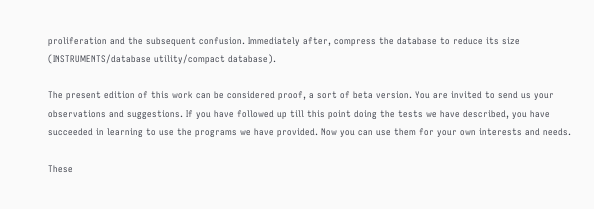proliferation and the subsequent confusion. Immediately after, compress the database to reduce its size (INSTRUMENTS/database utility/compact database).

The present edition of this work can be considered proof, a sort of beta version. You are invited to send us your observations and suggestions. If you have followed up till this point doing the tests we have described, you have succeeded in learning to use the programs we have provided. Now you can use them for your own interests and needs.

These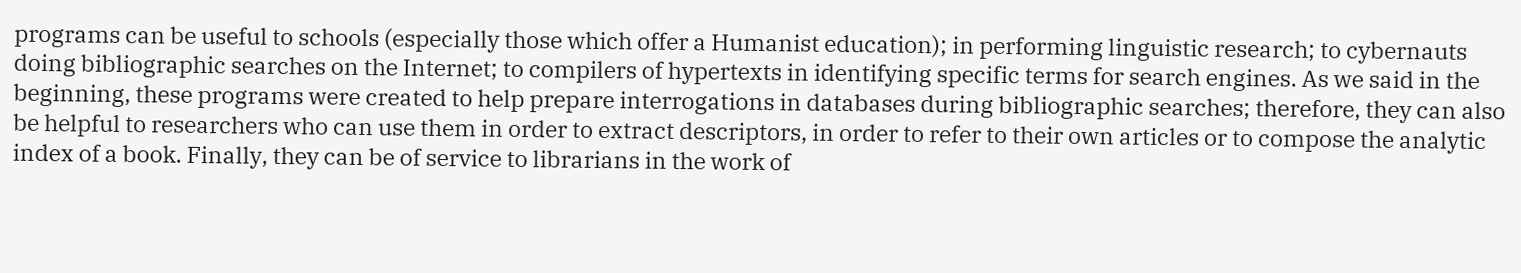programs can be useful to schools (especially those which offer a Humanist education); in performing linguistic research; to cybernauts doing bibliographic searches on the Internet; to compilers of hypertexts in identifying specific terms for search engines. As we said in the beginning, these programs were created to help prepare interrogations in databases during bibliographic searches; therefore, they can also be helpful to researchers who can use them in order to extract descriptors, in order to refer to their own articles or to compose the analytic index of a book. Finally, they can be of service to librarians in the work of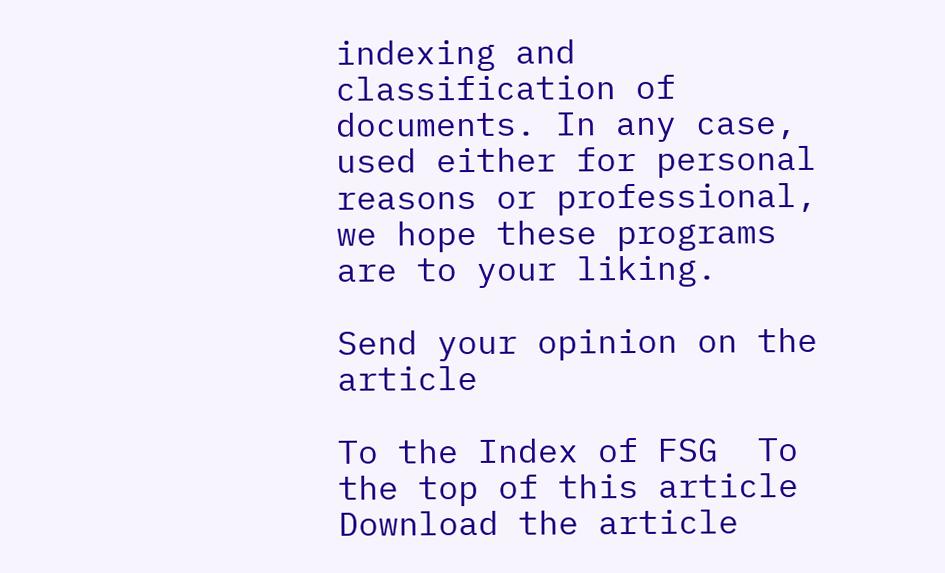indexing and classification of documents. In any case, used either for personal reasons or professional, we hope these programs are to your liking.

Send your opinion on the article

To the Index of FSG  To the top of this article  Download the article